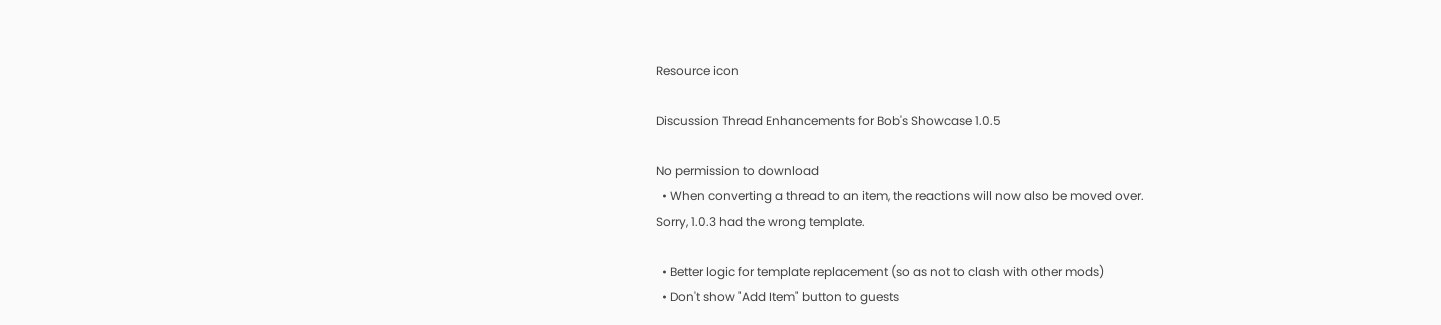Resource icon

Discussion Thread Enhancements for Bob's Showcase 1.0.5

No permission to download
  • When converting a thread to an item, the reactions will now also be moved over.
Sorry, 1.0.3 had the wrong template.

  • Better logic for template replacement (so as not to clash with other mods)
  • Don't show "Add Item" button to guests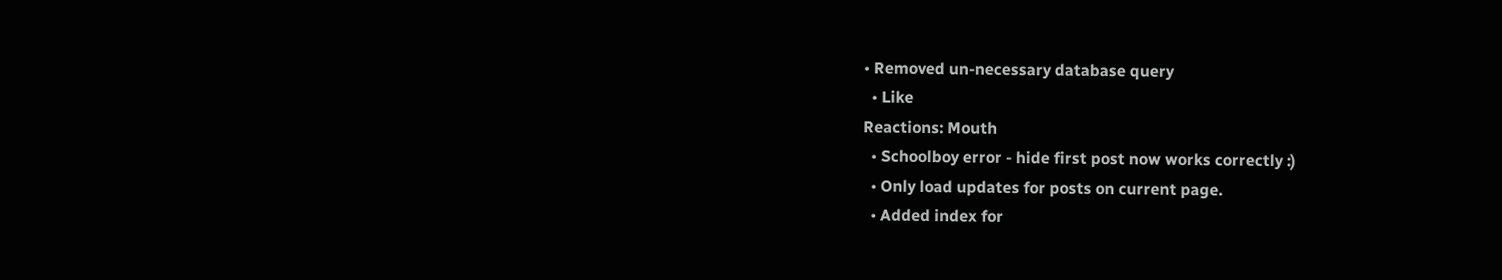• Removed un-necessary database query
  • Like
Reactions: Mouth
  • Schoolboy error - hide first post now works correctly :)
  • Only load updates for posts on current page.
  • Added index for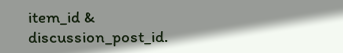item_id & discussion_post_id.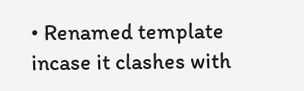• Renamed template incase it clashes with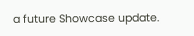a future Showcase update.